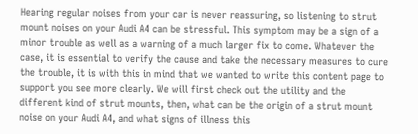Hearing regular noises from your car is never reassuring, so listening to strut mount noises on your Audi A4 can be stressful. This symptom may be a sign of a minor trouble as well as a warning of a much larger fix to come. Whatever the case, it is essential to verify the cause and take the necessary measures to cure the trouble, it is with this in mind that we wanted to write this content page to support you see more clearly. We will first check out the utility and the different kind of strut mounts, then, what can be the origin of a strut mount noise on your Audi A4, and what signs of illness this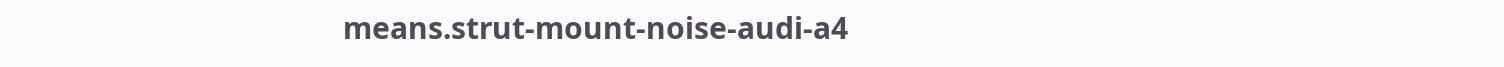means.strut-mount-noise-audi-a4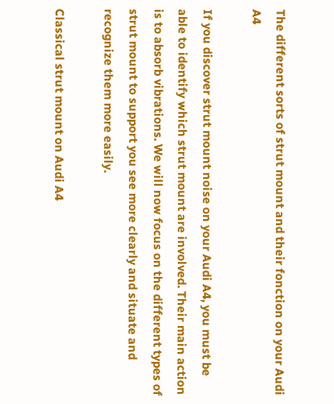The different sorts of strut mount and their fonction on your Audi A4

If you discover strut mount noise on your Audi A4, you must be able to identify which strut mount are involved. Their main action is to absorb vibrations. We will now focus on the different types of strut mount to support you see more clearly and situate and recognize them more easily.

Classical strut mount on Audi A4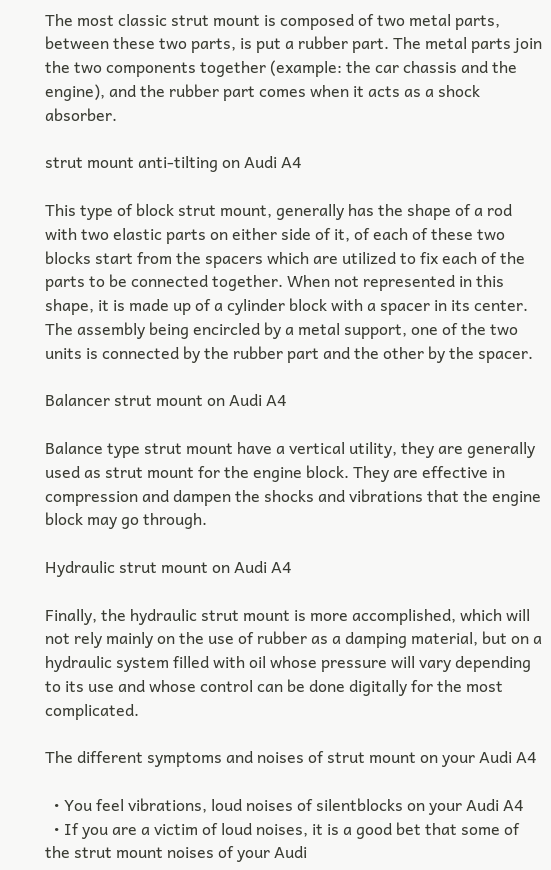The most classic strut mount is composed of two metal parts, between these two parts, is put a rubber part. The metal parts join the two components together (example: the car chassis and the engine), and the rubber part comes when it acts as a shock absorber.

strut mount anti-tilting on Audi A4

This type of block strut mount, generally has the shape of a rod with two elastic parts on either side of it, of each of these two blocks start from the spacers which are utilized to fix each of the parts to be connected together. When not represented in this shape, it is made up of a cylinder block with a spacer in its center. The assembly being encircled by a metal support, one of the two units is connected by the rubber part and the other by the spacer.

Balancer strut mount on Audi A4

Balance type strut mount have a vertical utility, they are generally used as strut mount for the engine block. They are effective in compression and dampen the shocks and vibrations that the engine block may go through.

Hydraulic strut mount on Audi A4

Finally, the hydraulic strut mount is more accomplished, which will not rely mainly on the use of rubber as a damping material, but on a hydraulic system filled with oil whose pressure will vary depending to its use and whose control can be done digitally for the most complicated.

The different symptoms and noises of strut mount on your Audi A4

  • You feel vibrations, loud noises of silentblocks on your Audi A4
  • If you are a victim of loud noises, it is a good bet that some of the strut mount noises of your Audi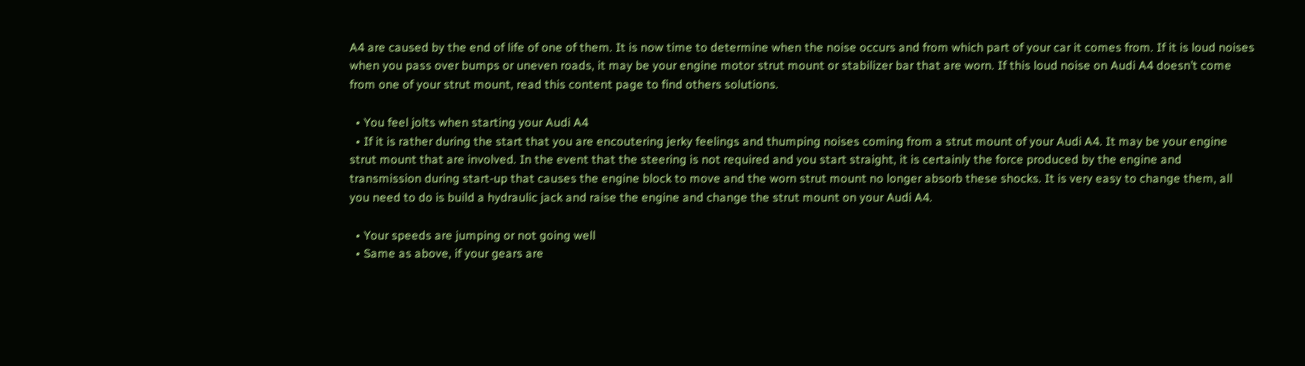A4 are caused by the end of life of one of them. It is now time to determine when the noise occurs and from which part of your car it comes from. If it is loud noises when you pass over bumps or uneven roads, it may be your engine motor strut mount or stabilizer bar that are worn. If this loud noise on Audi A4 doesn’t come from one of your strut mount, read this content page to find others solutions.

  • You feel jolts when starting your Audi A4
  • If it is rather during the start that you are encoutering jerky feelings and thumping noises coming from a strut mount of your Audi A4. It may be your engine strut mount that are involved. In the event that the steering is not required and you start straight, it is certainly the force produced by the engine and transmission during start-up that causes the engine block to move and the worn strut mount no longer absorb these shocks. It is very easy to change them, all you need to do is build a hydraulic jack and raise the engine and change the strut mount on your Audi A4.

  • Your speeds are jumping or not going well
  • Same as above, if your gears are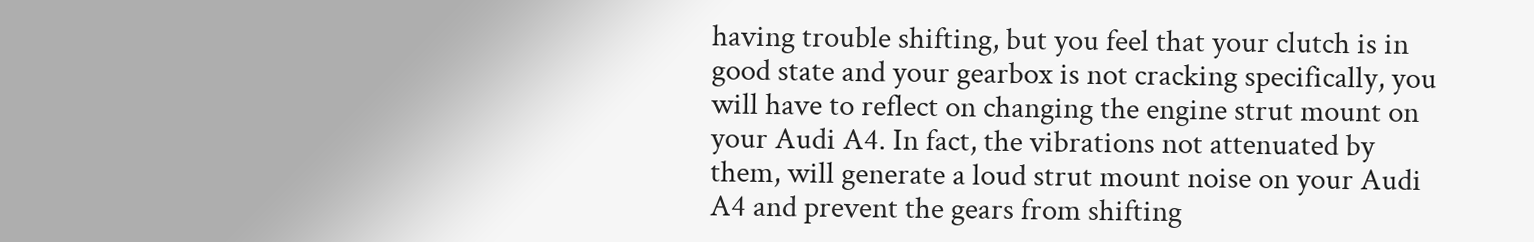having trouble shifting, but you feel that your clutch is in good state and your gearbox is not cracking specifically, you will have to reflect on changing the engine strut mount on your Audi A4. In fact, the vibrations not attenuated by them, will generate a loud strut mount noise on your Audi A4 and prevent the gears from shifting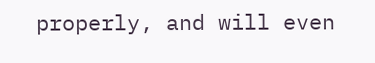properly, and will even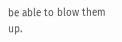be able to blow them up.